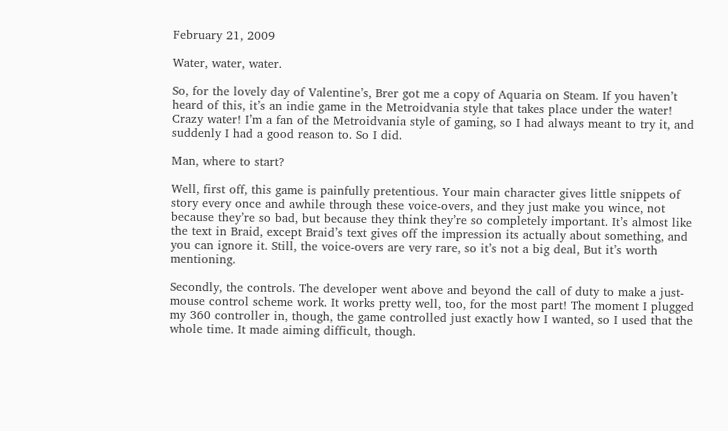February 21, 2009

Water, water, water.

So, for the lovely day of Valentine’s, Brer got me a copy of Aquaria on Steam. If you haven’t heard of this, it’s an indie game in the Metroidvania style that takes place under the water! Crazy water! I’m a fan of the Metroidvania style of gaming, so I had always meant to try it, and suddenly I had a good reason to. So I did.

Man, where to start?

Well, first off, this game is painfully pretentious. Your main character gives little snippets of story every once and awhile through these voice-overs, and they just make you wince, not because they’re so bad, but because they think they’re so completely important. It’s almost like the text in Braid, except Braid’s text gives off the impression its actually about something, and you can ignore it. Still, the voice-overs are very rare, so it’s not a big deal, But it’s worth mentioning.

Secondly, the controls. The developer went above and beyond the call of duty to make a just-mouse control scheme work. It works pretty well, too, for the most part! The moment I plugged my 360 controller in, though, the game controlled just exactly how I wanted, so I used that the whole time. It made aiming difficult, though.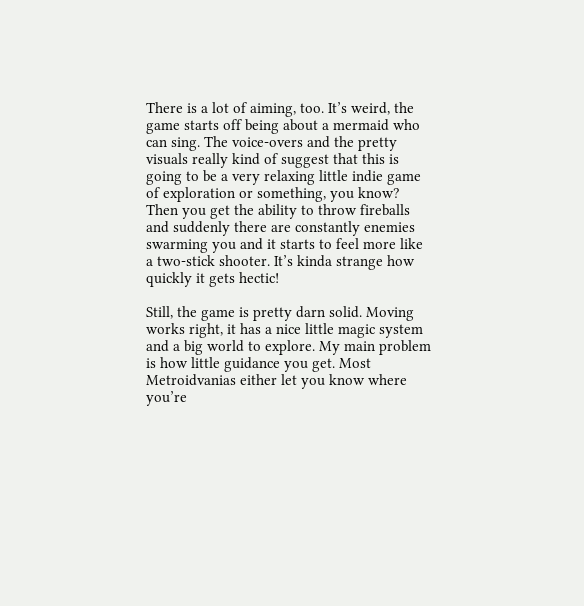There is a lot of aiming, too. It’s weird, the game starts off being about a mermaid who can sing. The voice-overs and the pretty visuals really kind of suggest that this is going to be a very relaxing little indie game of exploration or something, you know? Then you get the ability to throw fireballs and suddenly there are constantly enemies swarming you and it starts to feel more like a two-stick shooter. It’s kinda strange how quickly it gets hectic!

Still, the game is pretty darn solid. Moving works right, it has a nice little magic system and a big world to explore. My main problem is how little guidance you get. Most Metroidvanias either let you know where you’re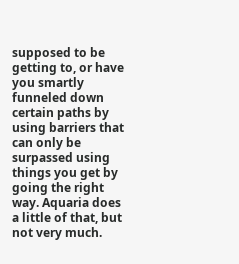supposed to be getting to, or have you smartly funneled down certain paths by using barriers that can only be surpassed using things you get by going the right way. Aquaria does a little of that, but not very much.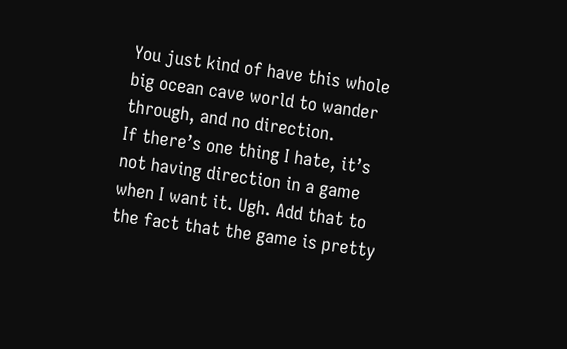You just kind of have this whole big ocean cave world to wander through, and no direction.
If there’s one thing I hate, it’s not having direction in a game when I want it. Ugh. Add that to the fact that the game is pretty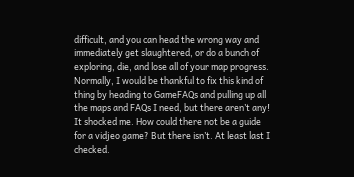difficult, and you can head the wrong way and immediately get slaughtered, or do a bunch of exploring, die, and lose all of your map progress. Normally, I would be thankful to fix this kind of thing by heading to GameFAQs and pulling up all the maps and FAQs I need, but there aren’t any! It shocked me. How could there not be a guide for a vidjeo game? But there isn’t. At least last I checked.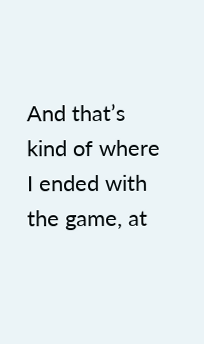And that’s kind of where I ended with the game, at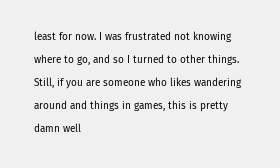least for now. I was frustrated not knowing where to go, and so I turned to other things. Still, if you are someone who likes wandering around and things in games, this is pretty damn well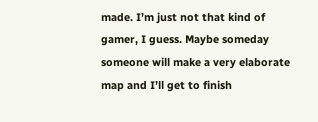made. I’m just not that kind of gamer, I guess. Maybe someday someone will make a very elaborate map and I’ll get to finish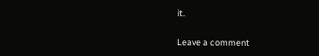it.

Leave a comment